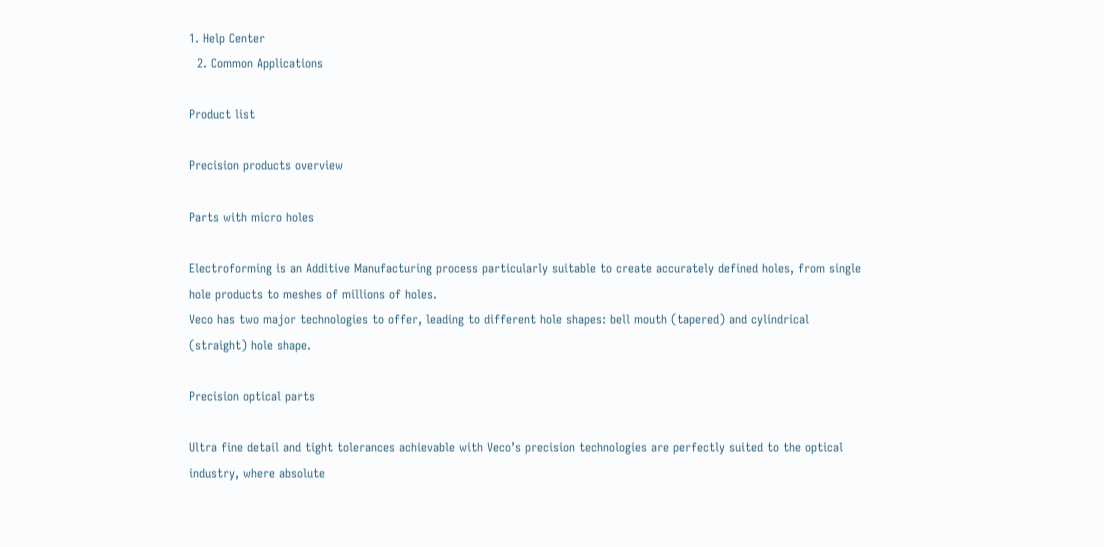1. Help Center
  2. Common Applications

Product list

Precision products overview

Parts with micro holes

Electroforming is an Additive Manufacturing process particularly suitable to create accurately defined holes, from single hole products to meshes of millions of holes.
Veco has two major technologies to offer, leading to different hole shapes: bell mouth (tapered) and cylindrical (straight) hole shape.

Precision optical parts

Ultra fine detail and tight tolerances achievable with Veco’s precision technologies are perfectly suited to the optical industry, where absolute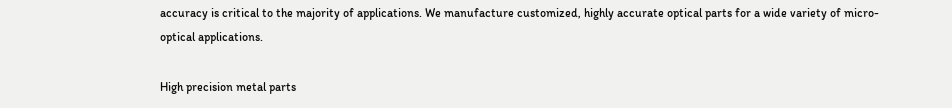accuracy is critical to the majority of applications. We manufacture customized, highly accurate optical parts for a wide variety of micro-optical applications.

High precision metal parts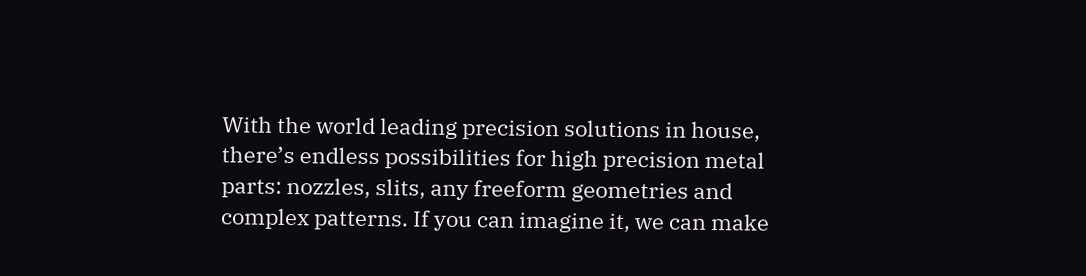With the world leading precision solutions in house, there’s endless possibilities for high precision metal parts: nozzles, slits, any freeform geometries and complex patterns. If you can imagine it, we can make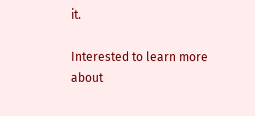it.

Interested to learn more about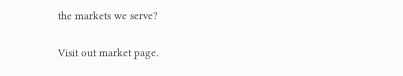the markets we serve?

Visit out market page.